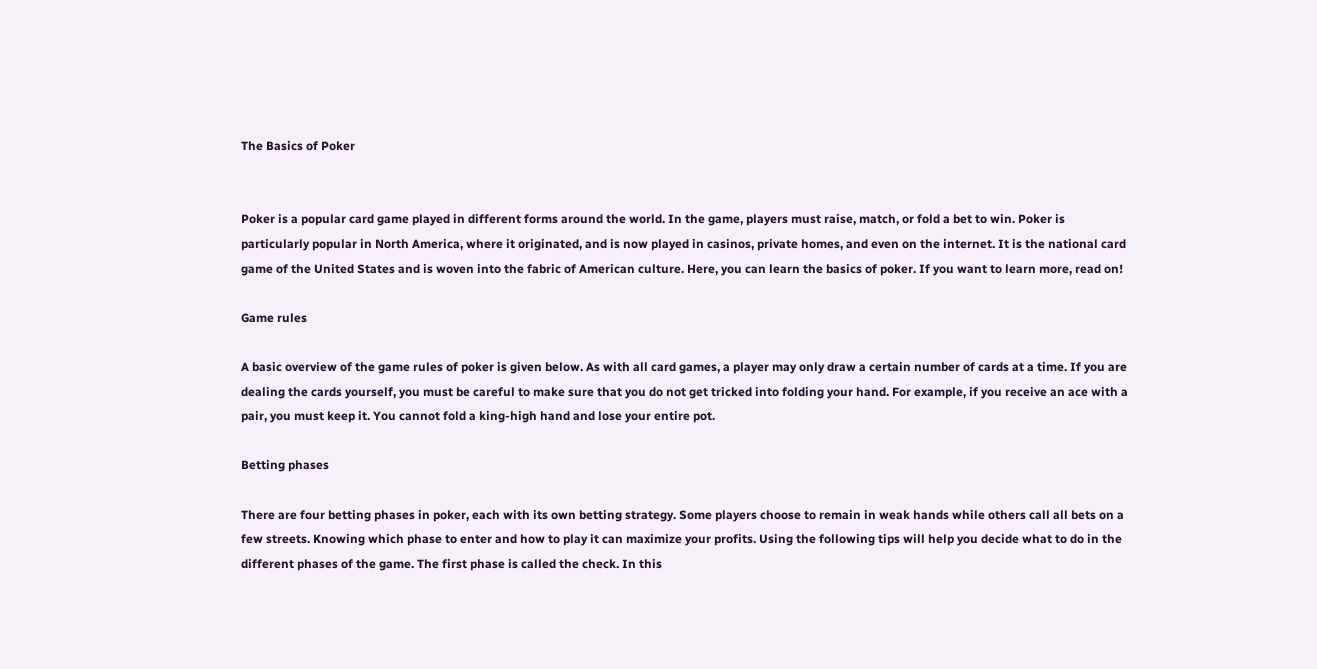The Basics of Poker


Poker is a popular card game played in different forms around the world. In the game, players must raise, match, or fold a bet to win. Poker is particularly popular in North America, where it originated, and is now played in casinos, private homes, and even on the internet. It is the national card game of the United States and is woven into the fabric of American culture. Here, you can learn the basics of poker. If you want to learn more, read on!

Game rules

A basic overview of the game rules of poker is given below. As with all card games, a player may only draw a certain number of cards at a time. If you are dealing the cards yourself, you must be careful to make sure that you do not get tricked into folding your hand. For example, if you receive an ace with a pair, you must keep it. You cannot fold a king-high hand and lose your entire pot.

Betting phases

There are four betting phases in poker, each with its own betting strategy. Some players choose to remain in weak hands while others call all bets on a few streets. Knowing which phase to enter and how to play it can maximize your profits. Using the following tips will help you decide what to do in the different phases of the game. The first phase is called the check. In this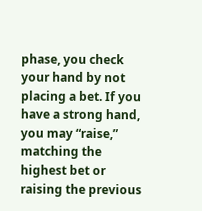phase, you check your hand by not placing a bet. If you have a strong hand, you may “raise,” matching the highest bet or raising the previous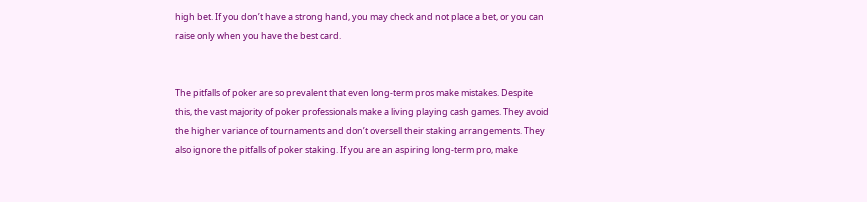high bet. If you don’t have a strong hand, you may check and not place a bet, or you can raise only when you have the best card.


The pitfalls of poker are so prevalent that even long-term pros make mistakes. Despite this, the vast majority of poker professionals make a living playing cash games. They avoid the higher variance of tournaments and don’t oversell their staking arrangements. They also ignore the pitfalls of poker staking. If you are an aspiring long-term pro, make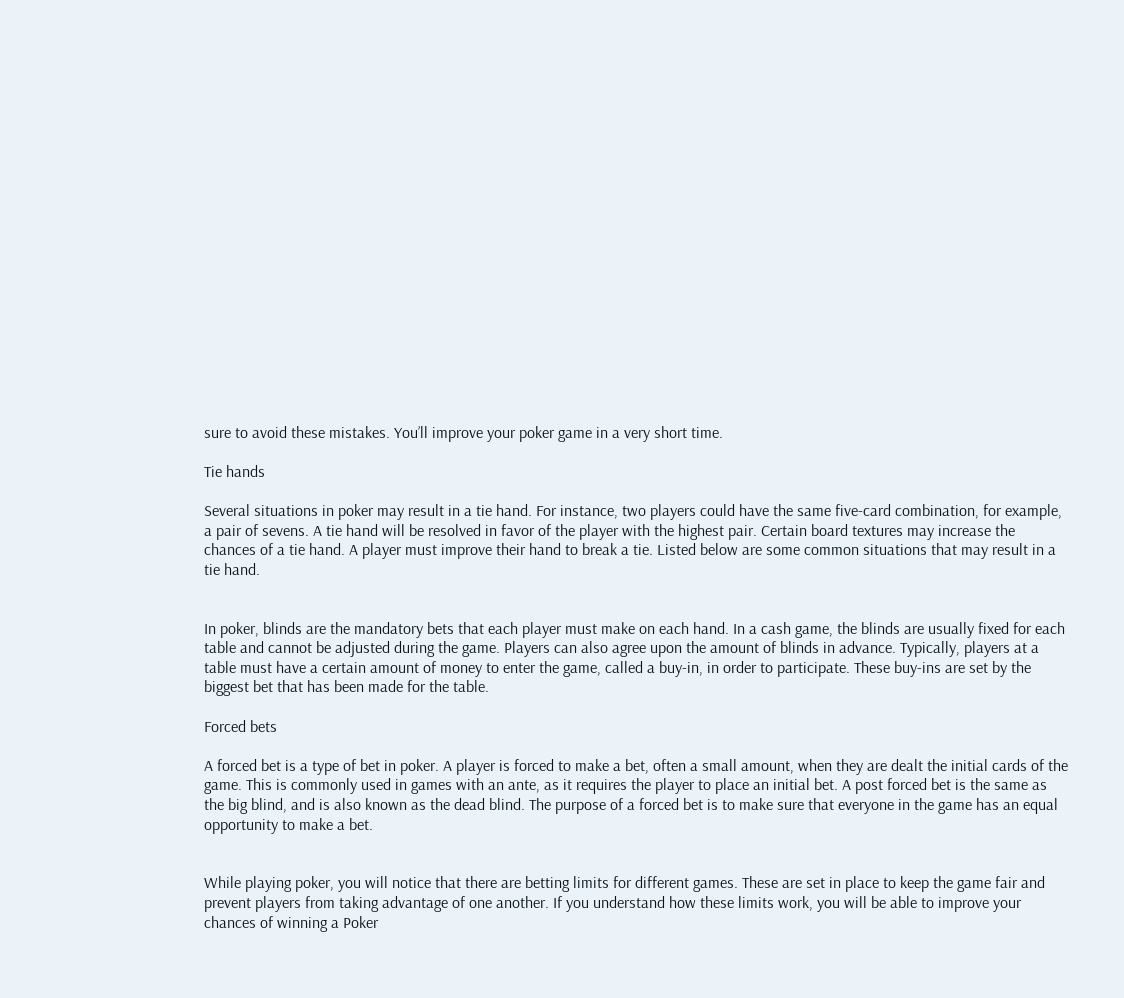sure to avoid these mistakes. You’ll improve your poker game in a very short time.

Tie hands

Several situations in poker may result in a tie hand. For instance, two players could have the same five-card combination, for example, a pair of sevens. A tie hand will be resolved in favor of the player with the highest pair. Certain board textures may increase the chances of a tie hand. A player must improve their hand to break a tie. Listed below are some common situations that may result in a tie hand.


In poker, blinds are the mandatory bets that each player must make on each hand. In a cash game, the blinds are usually fixed for each table and cannot be adjusted during the game. Players can also agree upon the amount of blinds in advance. Typically, players at a table must have a certain amount of money to enter the game, called a buy-in, in order to participate. These buy-ins are set by the biggest bet that has been made for the table.

Forced bets

A forced bet is a type of bet in poker. A player is forced to make a bet, often a small amount, when they are dealt the initial cards of the game. This is commonly used in games with an ante, as it requires the player to place an initial bet. A post forced bet is the same as the big blind, and is also known as the dead blind. The purpose of a forced bet is to make sure that everyone in the game has an equal opportunity to make a bet.


While playing poker, you will notice that there are betting limits for different games. These are set in place to keep the game fair and prevent players from taking advantage of one another. If you understand how these limits work, you will be able to improve your chances of winning a Poker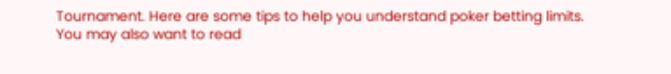Tournament. Here are some tips to help you understand poker betting limits. You may also want to read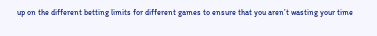up on the different betting limits for different games to ensure that you aren’t wasting your time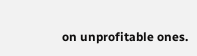on unprofitable ones.